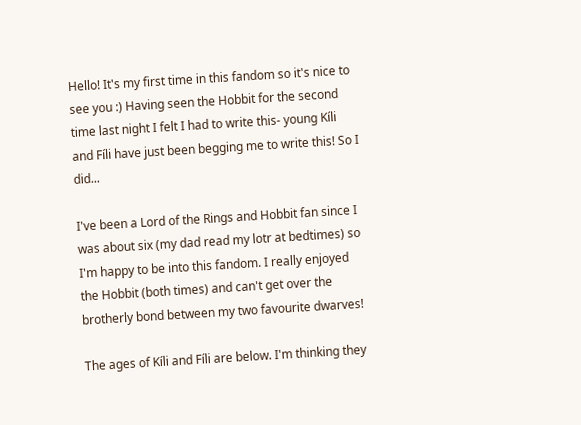Hello! It's my first time in this fandom so it's nice to see you :) Having seen the Hobbit for the second time last night I felt I had to write this- young Kíli and Fíli have just been begging me to write this! So I did...

I've been a Lord of the Rings and Hobbit fan since I was about six (my dad read my lotr at bedtimes) so I'm happy to be into this fandom. I really enjoyed the Hobbit (both times) and can't get over the brotherly bond between my two favourite dwarves!

The ages of Kíli and Fíli are below. I'm thinking they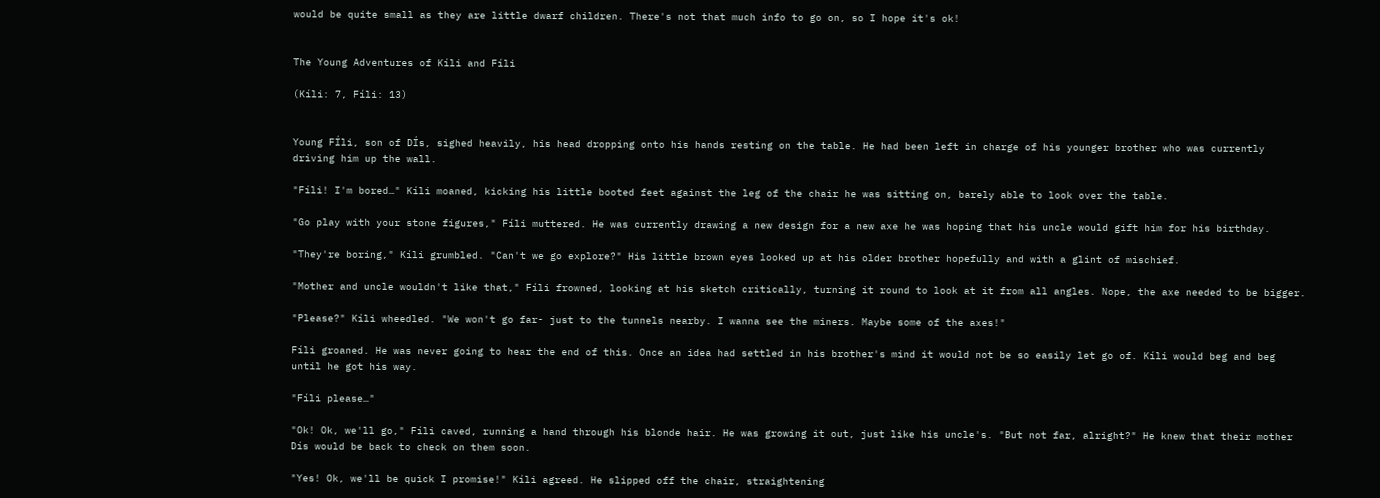would be quite small as they are little dwarf children. There's not that much info to go on, so I hope it's ok!


The Young Adventures of Kíli and Fíli

(Kíli: 7, Fíli: 13)


Young FÍli, son of DÍs, sighed heavily, his head dropping onto his hands resting on the table. He had been left in charge of his younger brother who was currently driving him up the wall.

"Fíli! I'm bored…" Kíli moaned, kicking his little booted feet against the leg of the chair he was sitting on, barely able to look over the table.

"Go play with your stone figures," Fíli muttered. He was currently drawing a new design for a new axe he was hoping that his uncle would gift him for his birthday.

"They're boring," Kíli grumbled. "Can't we go explore?" His little brown eyes looked up at his older brother hopefully and with a glint of mischief.

"Mother and uncle wouldn't like that," Fíli frowned, looking at his sketch critically, turning it round to look at it from all angles. Nope, the axe needed to be bigger.

"Please?" Kíli wheedled. "We won't go far- just to the tunnels nearby. I wanna see the miners. Maybe some of the axes!"

Fíli groaned. He was never going to hear the end of this. Once an idea had settled in his brother's mind it would not be so easily let go of. Kíli would beg and beg until he got his way.

"Fíli please…"

"Ok! Ok, we'll go," Fíli caved, running a hand through his blonde hair. He was growing it out, just like his uncle's. "But not far, alright?" He knew that their mother Dís would be back to check on them soon.

"Yes! Ok, we'll be quick I promise!" Kíli agreed. He slipped off the chair, straightening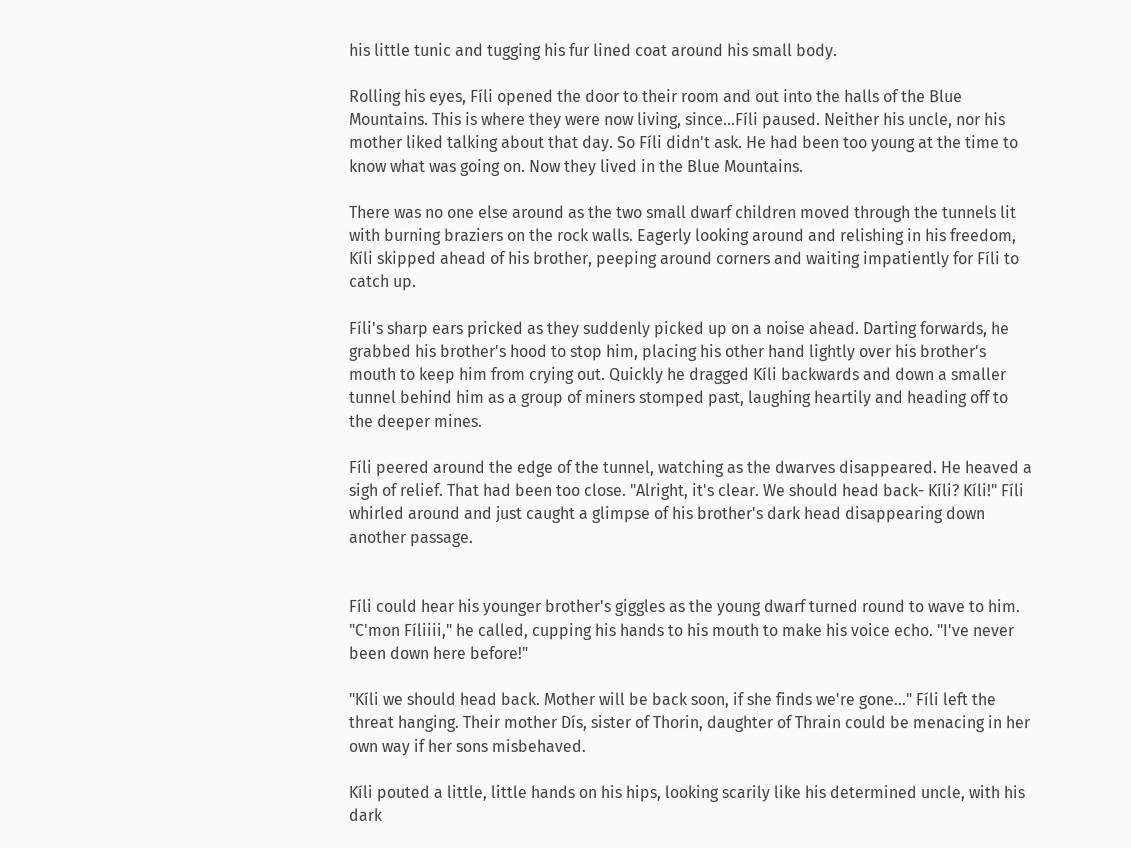his little tunic and tugging his fur lined coat around his small body.

Rolling his eyes, Fíli opened the door to their room and out into the halls of the Blue Mountains. This is where they were now living, since…Fíli paused. Neither his uncle, nor his mother liked talking about that day. So Fíli didn't ask. He had been too young at the time to know what was going on. Now they lived in the Blue Mountains.

There was no one else around as the two small dwarf children moved through the tunnels lit with burning braziers on the rock walls. Eagerly looking around and relishing in his freedom, Kíli skipped ahead of his brother, peeping around corners and waiting impatiently for Fíli to catch up.

Fíli's sharp ears pricked as they suddenly picked up on a noise ahead. Darting forwards, he grabbed his brother's hood to stop him, placing his other hand lightly over his brother's mouth to keep him from crying out. Quickly he dragged Kíli backwards and down a smaller tunnel behind him as a group of miners stomped past, laughing heartily and heading off to the deeper mines.

Fíli peered around the edge of the tunnel, watching as the dwarves disappeared. He heaved a sigh of relief. That had been too close. "Alright, it's clear. We should head back- Kíli? Kíli!" Fíli whirled around and just caught a glimpse of his brother's dark head disappearing down another passage.


Fíli could hear his younger brother's giggles as the young dwarf turned round to wave to him. "C'mon Fíliiii," he called, cupping his hands to his mouth to make his voice echo. "I've never been down here before!"

"Kíli we should head back. Mother will be back soon, if she finds we're gone…" Fíli left the threat hanging. Their mother Dís, sister of Thorin, daughter of Thrain could be menacing in her own way if her sons misbehaved.

Kíli pouted a little, little hands on his hips, looking scarily like his determined uncle, with his dark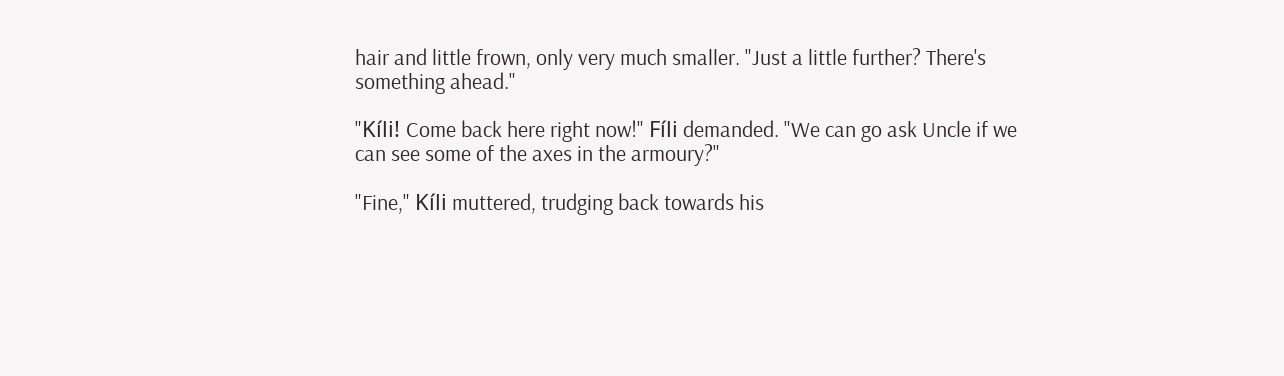hair and little frown, only very much smaller. "Just a little further? There's something ahead."

"Kíli! Come back here right now!" Fíli demanded. "We can go ask Uncle if we can see some of the axes in the armoury?"

"Fine," Kíli muttered, trudging back towards his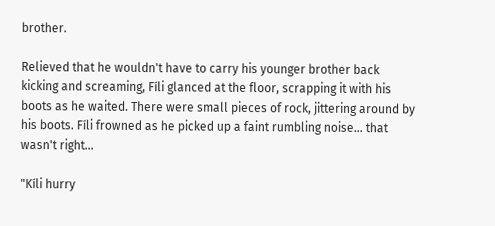brother.

Relieved that he wouldn't have to carry his younger brother back kicking and screaming, Fíli glanced at the floor, scrapping it with his boots as he waited. There were small pieces of rock, jittering around by his boots. Fíli frowned as he picked up a faint rumbling noise… that wasn't right…

"Kíli hurry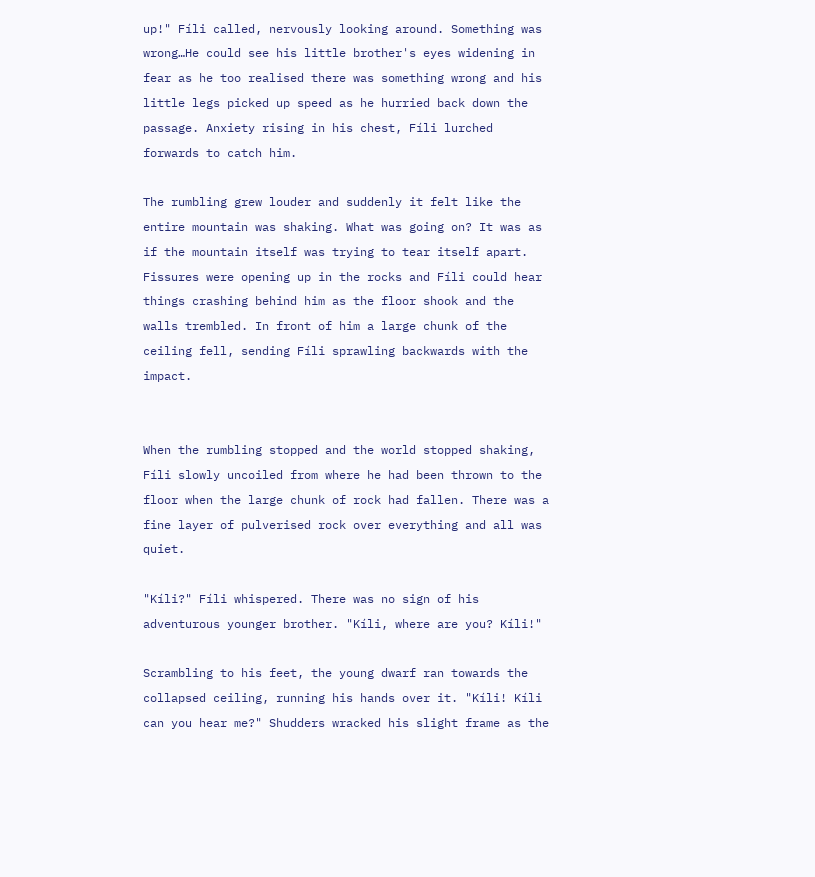up!" Fíli called, nervously looking around. Something was wrong…He could see his little brother's eyes widening in fear as he too realised there was something wrong and his little legs picked up speed as he hurried back down the passage. Anxiety rising in his chest, Fíli lurched forwards to catch him.

The rumbling grew louder and suddenly it felt like the entire mountain was shaking. What was going on? It was as if the mountain itself was trying to tear itself apart. Fissures were opening up in the rocks and Fíli could hear things crashing behind him as the floor shook and the walls trembled. In front of him a large chunk of the ceiling fell, sending Fíli sprawling backwards with the impact.


When the rumbling stopped and the world stopped shaking, Fíli slowly uncoiled from where he had been thrown to the floor when the large chunk of rock had fallen. There was a fine layer of pulverised rock over everything and all was quiet.

"Kíli?" Fíli whispered. There was no sign of his adventurous younger brother. "Kíli, where are you? Kíli!"

Scrambling to his feet, the young dwarf ran towards the collapsed ceiling, running his hands over it. "Kíli! Kíli can you hear me?" Shudders wracked his slight frame as the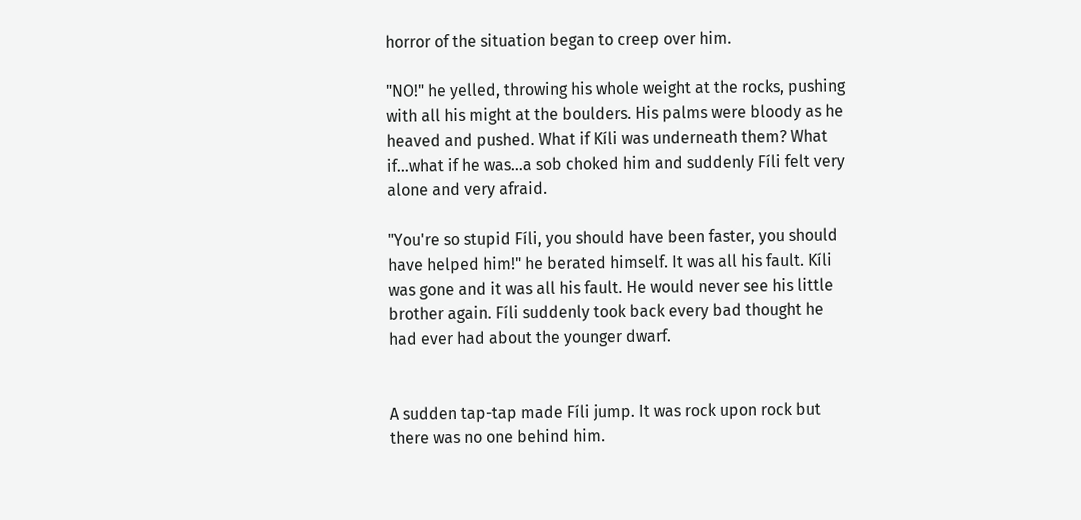horror of the situation began to creep over him.

"NO!" he yelled, throwing his whole weight at the rocks, pushing with all his might at the boulders. His palms were bloody as he heaved and pushed. What if Kíli was underneath them? What if…what if he was…a sob choked him and suddenly Fíli felt very alone and very afraid.

"You're so stupid Fíli, you should have been faster, you should have helped him!" he berated himself. It was all his fault. Kíli was gone and it was all his fault. He would never see his little brother again. Fíli suddenly took back every bad thought he had ever had about the younger dwarf.


A sudden tap-tap made Fíli jump. It was rock upon rock but there was no one behind him.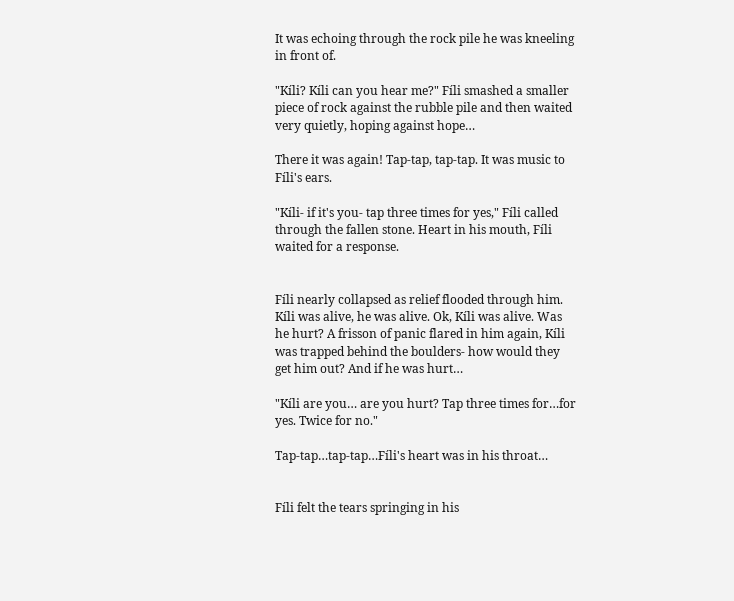It was echoing through the rock pile he was kneeling in front of.

"Kíli? Kíli can you hear me?" Fíli smashed a smaller piece of rock against the rubble pile and then waited very quietly, hoping against hope…

There it was again! Tap-tap, tap-tap. It was music to Fíli's ears.

"Kíli- if it's you- tap three times for yes," Fíli called through the fallen stone. Heart in his mouth, Fíli waited for a response.


Fíli nearly collapsed as relief flooded through him. Kíli was alive, he was alive. Ok, Kíli was alive. Was he hurt? A frisson of panic flared in him again, Kíli was trapped behind the boulders- how would they get him out? And if he was hurt…

"Kíli are you… are you hurt? Tap three times for…for yes. Twice for no."

Tap-tap…tap-tap…Fíli's heart was in his throat…


Fíli felt the tears springing in his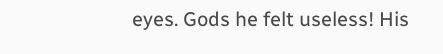eyes. Gods he felt useless! His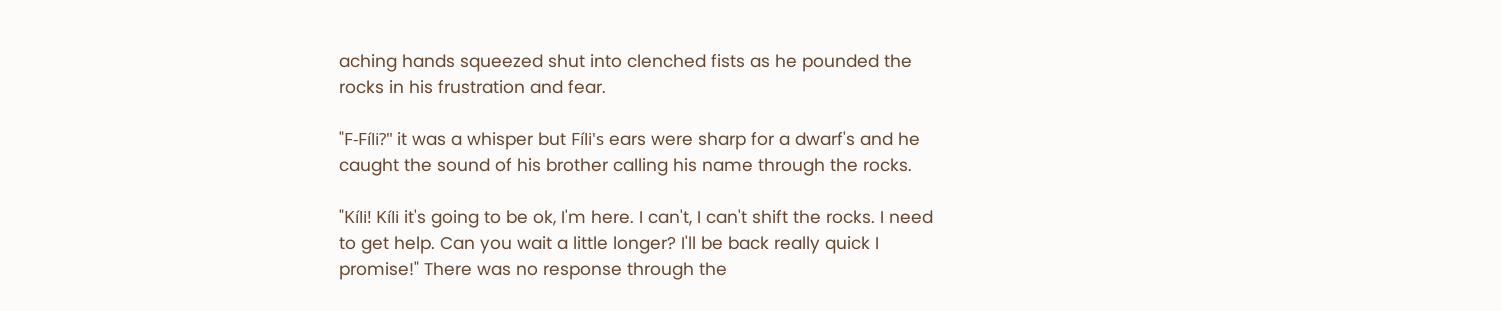aching hands squeezed shut into clenched fists as he pounded the rocks in his frustration and fear.

"F-Fíli?" it was a whisper but Fíli's ears were sharp for a dwarf's and he caught the sound of his brother calling his name through the rocks.

"Kíli! Kíli it's going to be ok, I'm here. I can't, I can't shift the rocks. I need to get help. Can you wait a little longer? I'll be back really quick I promise!" There was no response through the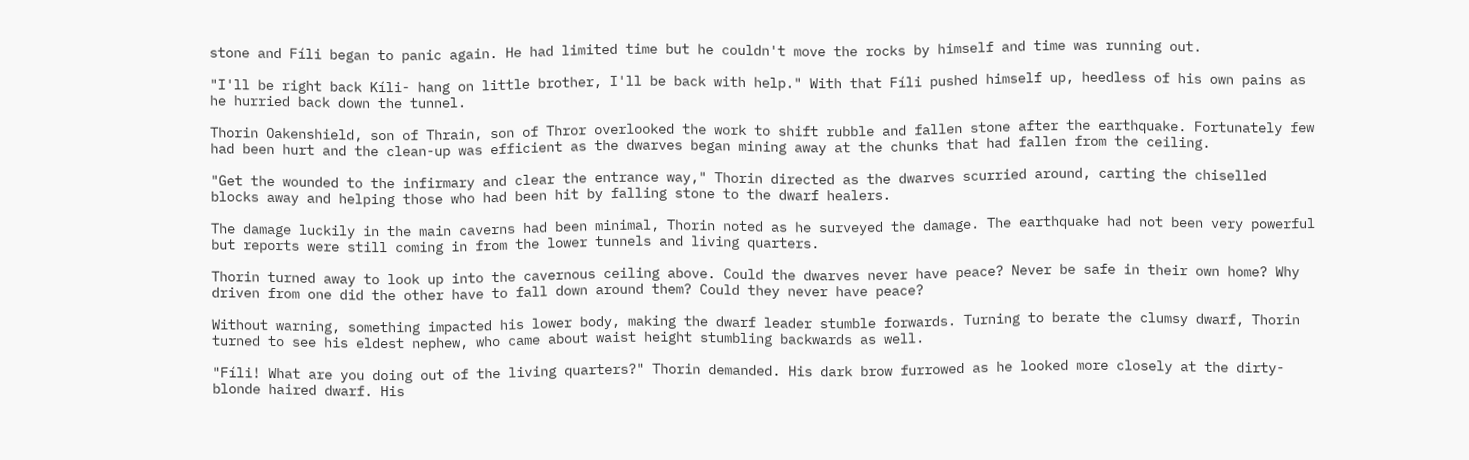stone and Fíli began to panic again. He had limited time but he couldn't move the rocks by himself and time was running out.

"I'll be right back Kíli- hang on little brother, I'll be back with help." With that Fíli pushed himself up, heedless of his own pains as he hurried back down the tunnel.

Thorin Oakenshield, son of Thrain, son of Thror overlooked the work to shift rubble and fallen stone after the earthquake. Fortunately few had been hurt and the clean-up was efficient as the dwarves began mining away at the chunks that had fallen from the ceiling.

"Get the wounded to the infirmary and clear the entrance way," Thorin directed as the dwarves scurried around, carting the chiselled blocks away and helping those who had been hit by falling stone to the dwarf healers.

The damage luckily in the main caverns had been minimal, Thorin noted as he surveyed the damage. The earthquake had not been very powerful but reports were still coming in from the lower tunnels and living quarters.

Thorin turned away to look up into the cavernous ceiling above. Could the dwarves never have peace? Never be safe in their own home? Why driven from one did the other have to fall down around them? Could they never have peace?

Without warning, something impacted his lower body, making the dwarf leader stumble forwards. Turning to berate the clumsy dwarf, Thorin turned to see his eldest nephew, who came about waist height stumbling backwards as well.

"Fíli! What are you doing out of the living quarters?" Thorin demanded. His dark brow furrowed as he looked more closely at the dirty-blonde haired dwarf. His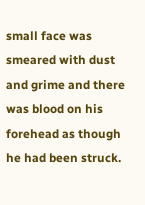small face was smeared with dust and grime and there was blood on his forehead as though he had been struck.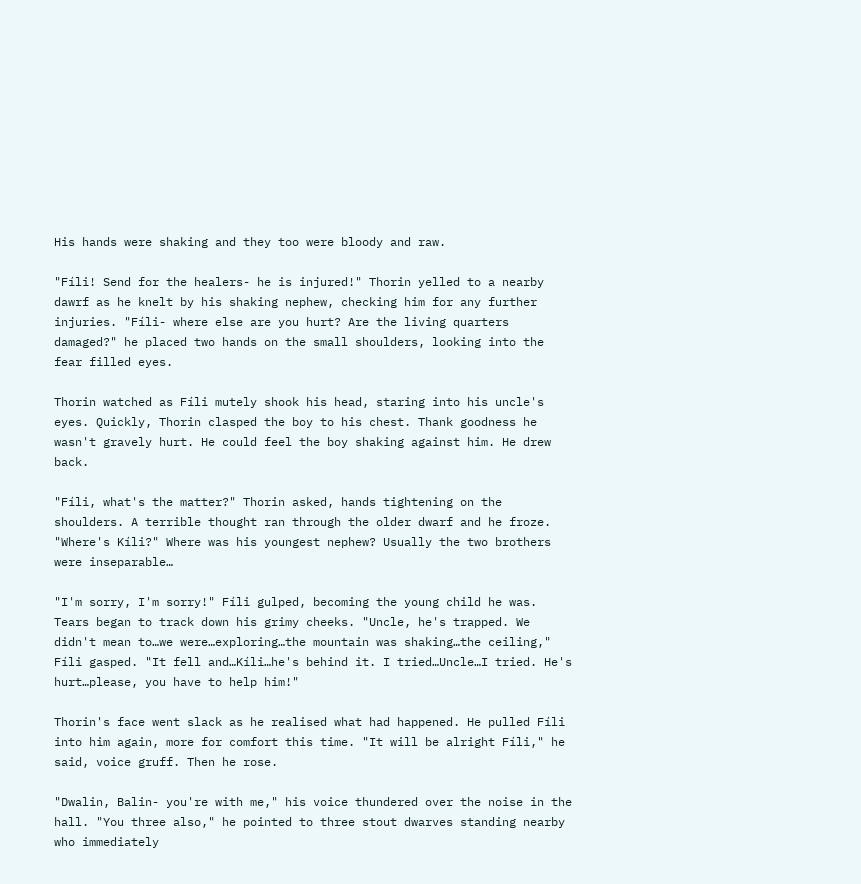His hands were shaking and they too were bloody and raw.

"Fíli! Send for the healers- he is injured!" Thorin yelled to a nearby dawrf as he knelt by his shaking nephew, checking him for any further injuries. "Fíli- where else are you hurt? Are the living quarters damaged?" he placed two hands on the small shoulders, looking into the fear filled eyes.

Thorin watched as Fíli mutely shook his head, staring into his uncle's eyes. Quickly, Thorin clasped the boy to his chest. Thank goodness he wasn't gravely hurt. He could feel the boy shaking against him. He drew back.

"Fíli, what's the matter?" Thorin asked, hands tightening on the shoulders. A terrible thought ran through the older dwarf and he froze. "Where's Kíli?" Where was his youngest nephew? Usually the two brothers were inseparable…

"I'm sorry, I'm sorry!" Fíli gulped, becoming the young child he was. Tears began to track down his grimy cheeks. "Uncle, he's trapped. We didn't mean to…we were…exploring…the mountain was shaking…the ceiling," Fíli gasped. "It fell and…Kíli…he's behind it. I tried…Uncle…I tried. He's hurt…please, you have to help him!"

Thorin's face went slack as he realised what had happened. He pulled Fíli into him again, more for comfort this time. "It will be alright Fíli," he said, voice gruff. Then he rose.

"Dwalin, Balin- you're with me," his voice thundered over the noise in the hall. "You three also," he pointed to three stout dwarves standing nearby who immediately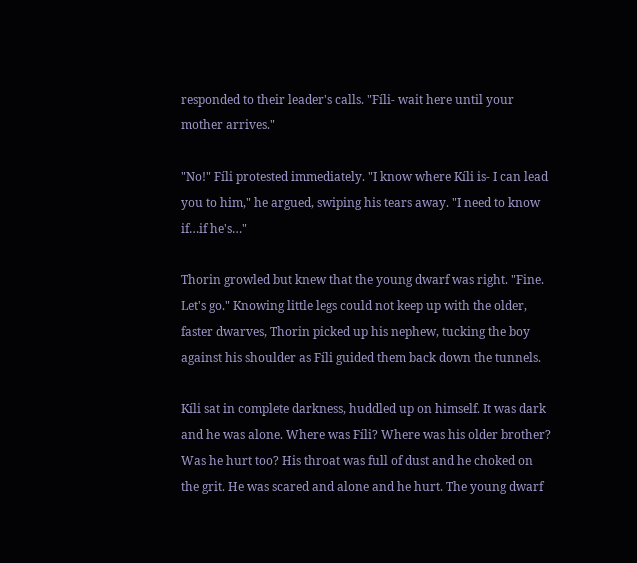responded to their leader's calls. "Fíli- wait here until your mother arrives."

"No!" Fíli protested immediately. "I know where Kíli is- I can lead you to him," he argued, swiping his tears away. "I need to know if…if he's…"

Thorin growled but knew that the young dwarf was right. "Fine. Let's go." Knowing little legs could not keep up with the older, faster dwarves, Thorin picked up his nephew, tucking the boy against his shoulder as Fíli guided them back down the tunnels.

Kíli sat in complete darkness, huddled up on himself. It was dark and he was alone. Where was Fíli? Where was his older brother? Was he hurt too? His throat was full of dust and he choked on the grit. He was scared and alone and he hurt. The young dwarf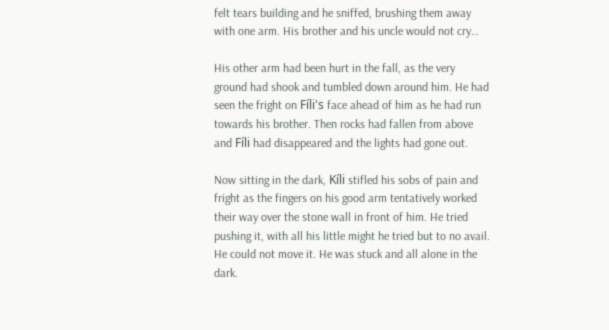felt tears building and he sniffed, brushing them away with one arm. His brother and his uncle would not cry…

His other arm had been hurt in the fall, as the very ground had shook and tumbled down around him. He had seen the fright on Fíli's face ahead of him as he had run towards his brother. Then rocks had fallen from above and Fíli had disappeared and the lights had gone out.

Now sitting in the dark, Kíli stifled his sobs of pain and fright as the fingers on his good arm tentatively worked their way over the stone wall in front of him. He tried pushing it, with all his little might he tried but to no avail. He could not move it. He was stuck and all alone in the dark.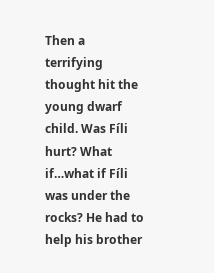Then a terrifying thought hit the young dwarf child. Was Fíli hurt? What if…what if Fíli was under the rocks? He had to help his brother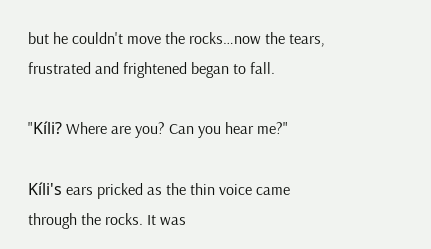but he couldn't move the rocks…now the tears, frustrated and frightened began to fall.

"Kíli? Where are you? Can you hear me?"

Kíli's ears pricked as the thin voice came through the rocks. It was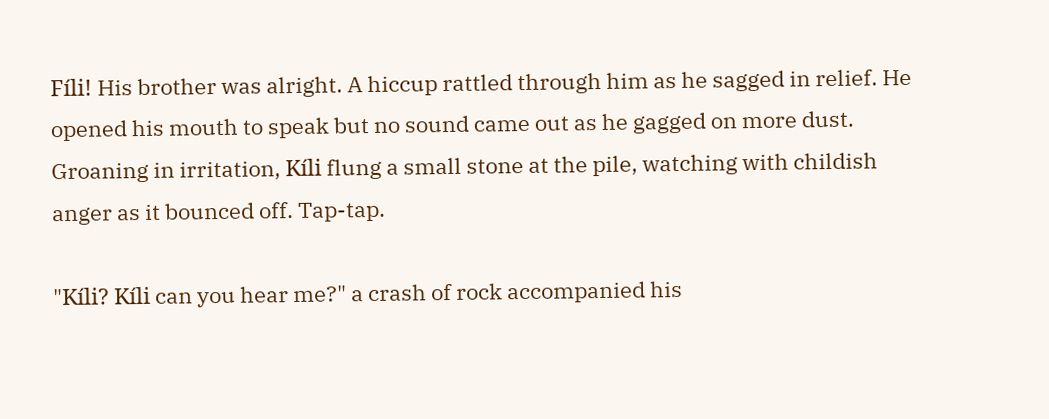Fíli! His brother was alright. A hiccup rattled through him as he sagged in relief. He opened his mouth to speak but no sound came out as he gagged on more dust. Groaning in irritation, Kíli flung a small stone at the pile, watching with childish anger as it bounced off. Tap-tap.

"Kíli? Kíli can you hear me?" a crash of rock accompanied his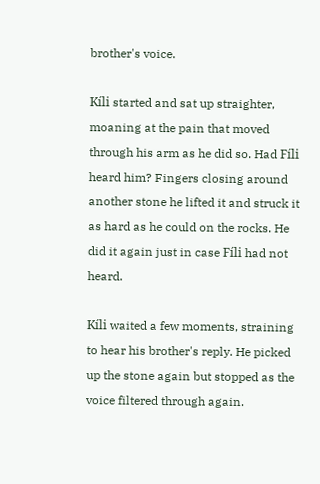brother's voice.

Kíli started and sat up straighter, moaning at the pain that moved through his arm as he did so. Had Fíli heard him? Fingers closing around another stone he lifted it and struck it as hard as he could on the rocks. He did it again just in case Fíli had not heard.

Kíli waited a few moments, straining to hear his brother's reply. He picked up the stone again but stopped as the voice filtered through again.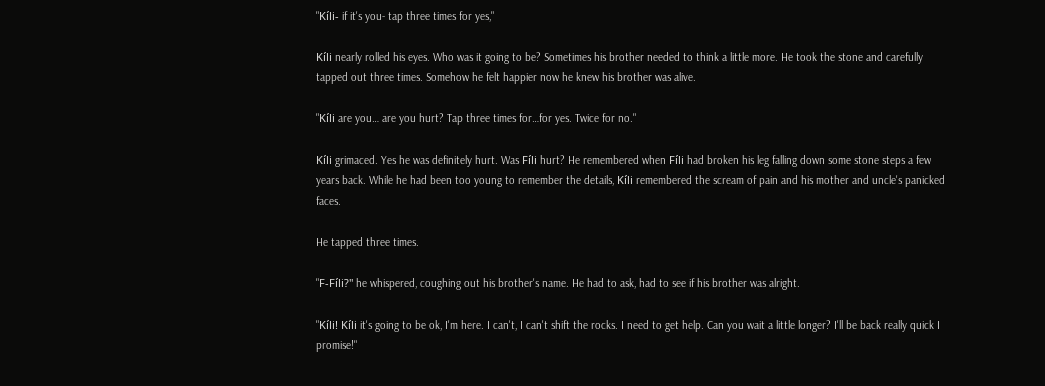"Kíli- if it's you- tap three times for yes,"

Kíli nearly rolled his eyes. Who was it going to be? Sometimes his brother needed to think a little more. He took the stone and carefully tapped out three times. Somehow he felt happier now he knew his brother was alive.

"Kíli are you… are you hurt? Tap three times for…for yes. Twice for no."

Kíli grimaced. Yes he was definitely hurt. Was Fíli hurt? He remembered when Fíli had broken his leg falling down some stone steps a few years back. While he had been too young to remember the details, Kíli remembered the scream of pain and his mother and uncle's panicked faces.

He tapped three times.

"F-Fíli?" he whispered, coughing out his brother's name. He had to ask, had to see if his brother was alright.

"Kíli! Kíli it's going to be ok, I'm here. I can't, I can't shift the rocks. I need to get help. Can you wait a little longer? I'll be back really quick I promise!"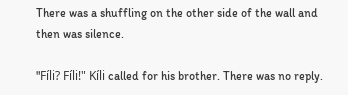There was a shuffling on the other side of the wall and then was silence.

"Fíli? Fíli!" Kíli called for his brother. There was no reply.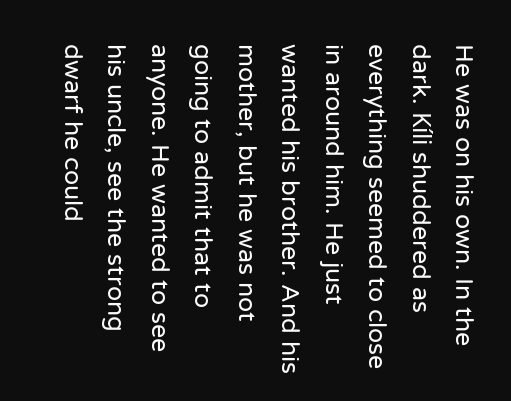He was on his own. In the dark. Kíli shuddered as everything seemed to close in around him. He just wanted his brother. And his mother, but he was not going to admit that to anyone. He wanted to see his uncle, see the strong dwarf he could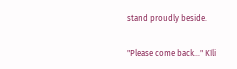stand proudly beside.

"Please come back…" Kíli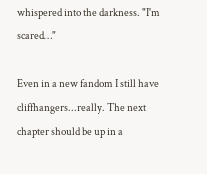whispered into the darkness. "I'm scared…"

Even in a new fandom I still have cliffhangers...really. The next chapter should be up in a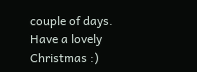couple of days. Have a lovely Christmas :)